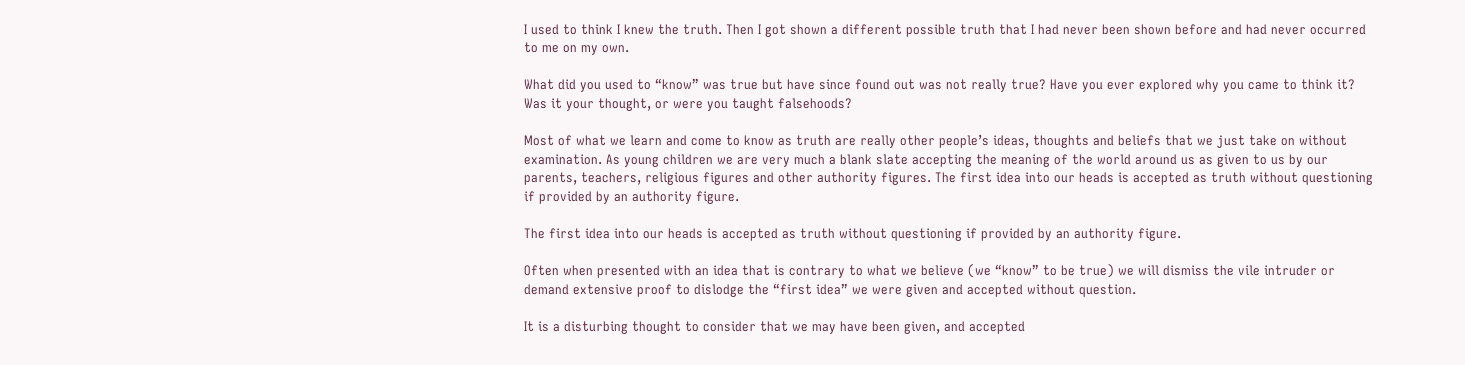I used to think I knew the truth. Then I got shown a different possible truth that I had never been shown before and had never occurred to me on my own.

What did you used to “know” was true but have since found out was not really true? Have you ever explored why you came to think it? Was it your thought, or were you taught falsehoods?

Most of what we learn and come to know as truth are really other people’s ideas, thoughts and beliefs that we just take on without examination. As young children we are very much a blank slate accepting the meaning of the world around us as given to us by our parents, teachers, religious figures and other authority figures. The first idea into our heads is accepted as truth without questioning if provided by an authority figure.

The first idea into our heads is accepted as truth without questioning if provided by an authority figure.

Often when presented with an idea that is contrary to what we believe (we “know” to be true) we will dismiss the vile intruder or demand extensive proof to dislodge the “first idea” we were given and accepted without question.

It is a disturbing thought to consider that we may have been given, and accepted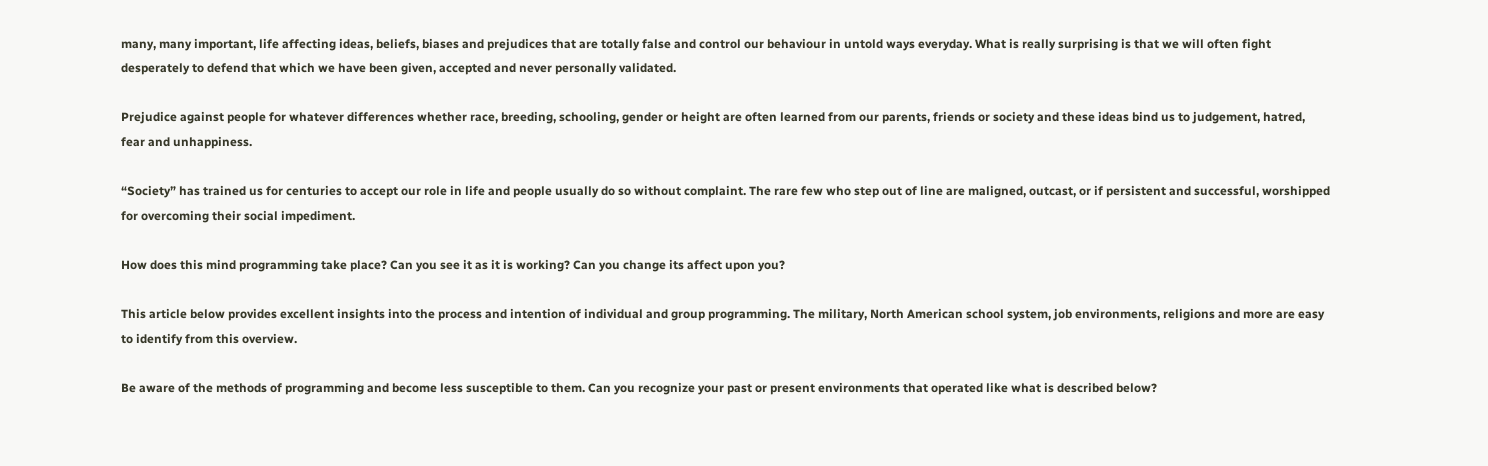many, many important, life affecting ideas, beliefs, biases and prejudices that are totally false and control our behaviour in untold ways everyday. What is really surprising is that we will often fight desperately to defend that which we have been given, accepted and never personally validated.

Prejudice against people for whatever differences whether race, breeding, schooling, gender or height are often learned from our parents, friends or society and these ideas bind us to judgement, hatred, fear and unhappiness.

“Society” has trained us for centuries to accept our role in life and people usually do so without complaint. The rare few who step out of line are maligned, outcast, or if persistent and successful, worshipped for overcoming their social impediment.

How does this mind programming take place? Can you see it as it is working? Can you change its affect upon you?

This article below provides excellent insights into the process and intention of individual and group programming. The military, North American school system, job environments, religions and more are easy to identify from this overview.

Be aware of the methods of programming and become less susceptible to them. Can you recognize your past or present environments that operated like what is described below?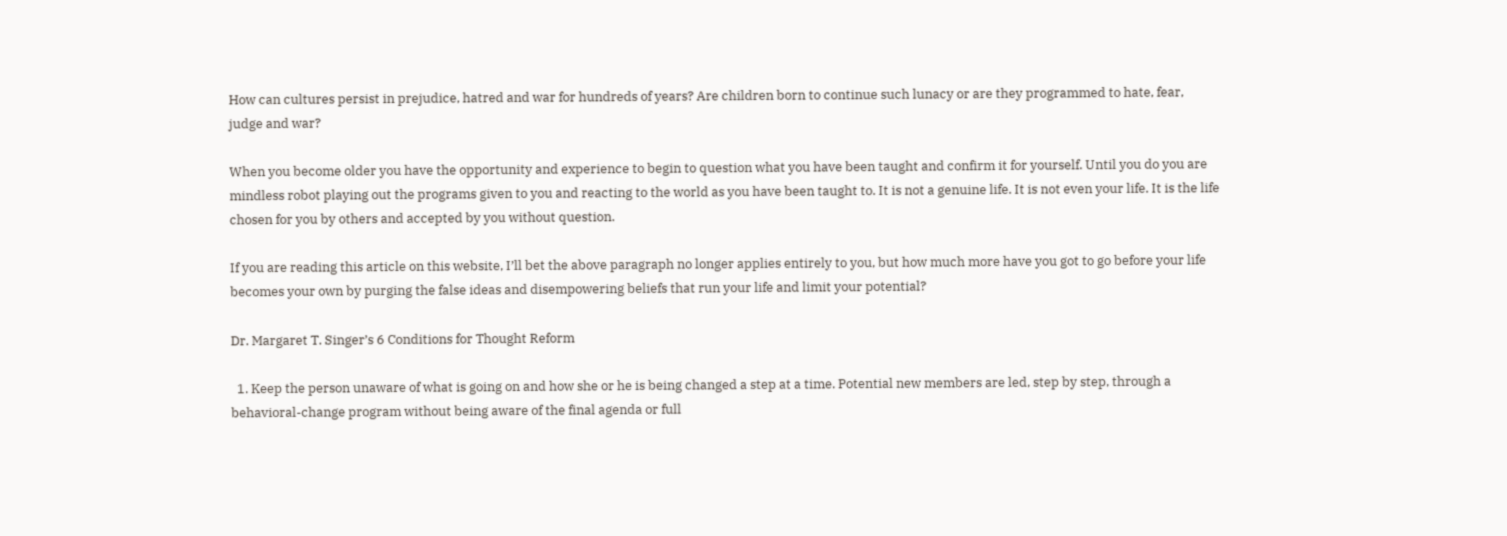How can cultures persist in prejudice, hatred and war for hundreds of years? Are children born to continue such lunacy or are they programmed to hate, fear, judge and war?

When you become older you have the opportunity and experience to begin to question what you have been taught and confirm it for yourself. Until you do you are mindless robot playing out the programs given to you and reacting to the world as you have been taught to. It is not a genuine life. It is not even your life. It is the life chosen for you by others and accepted by you without question.

If you are reading this article on this website, I’ll bet the above paragraph no longer applies entirely to you, but how much more have you got to go before your life becomes your own by purging the false ideas and disempowering beliefs that run your life and limit your potential?

Dr. Margaret T. Singer’s 6 Conditions for Thought Reform

  1. Keep the person unaware of what is going on and how she or he is being changed a step at a time. Potential new members are led, step by step, through a behavioral-change program without being aware of the final agenda or full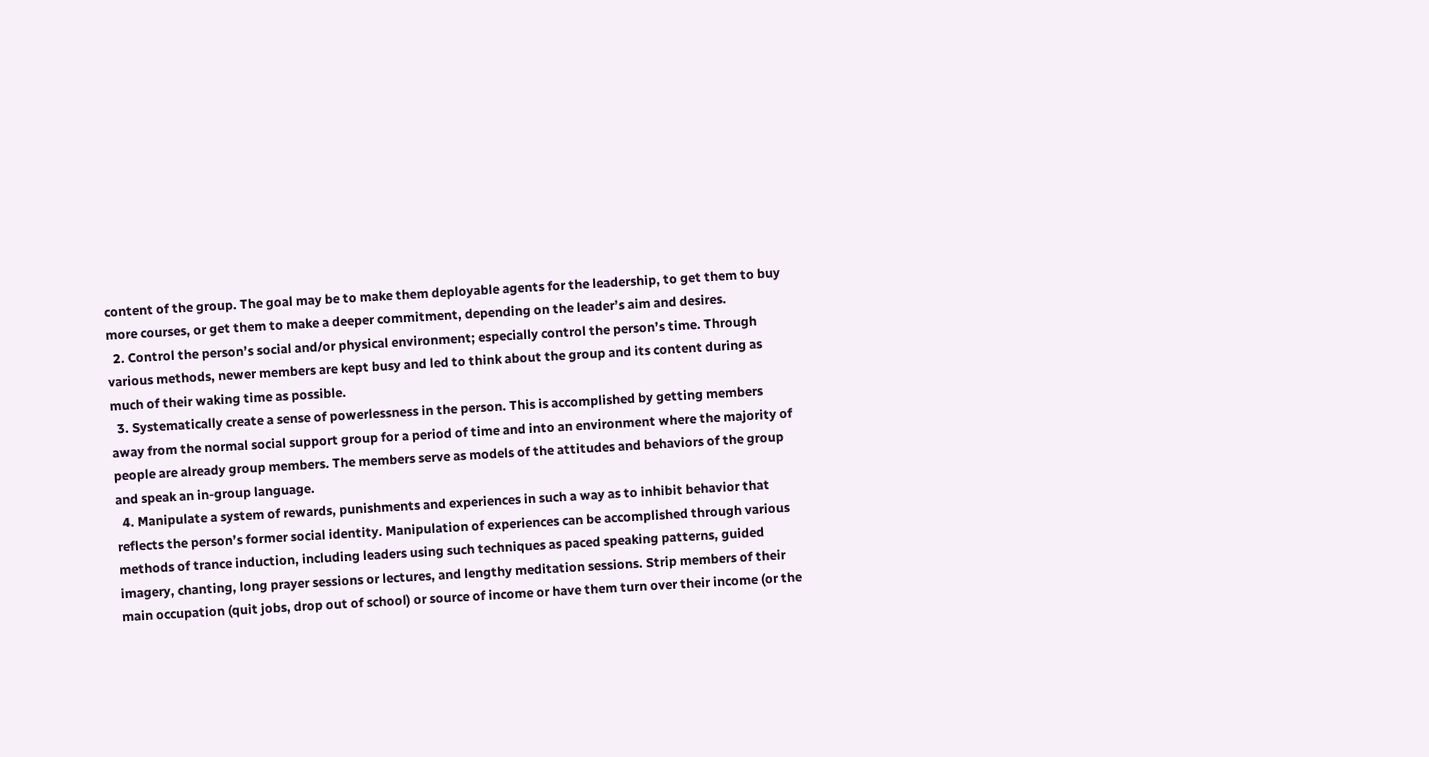content of the group. The goal may be to make them deployable agents for the leadership, to get them to buy more courses, or get them to make a deeper commitment, depending on the leader’s aim and desires.
  2. Control the person’s social and/or physical environment; especially control the person’s time. Through various methods, newer members are kept busy and led to think about the group and its content during as much of their waking time as possible.
  3. Systematically create a sense of powerlessness in the person. This is accomplished by getting members away from the normal social support group for a period of time and into an environment where the majority of people are already group members. The members serve as models of the attitudes and behaviors of the group and speak an in-group language.
  4. Manipulate a system of rewards, punishments and experiences in such a way as to inhibit behavior that reflects the person’s former social identity. Manipulation of experiences can be accomplished through various methods of trance induction, including leaders using such techniques as paced speaking patterns, guided imagery, chanting, long prayer sessions or lectures, and lengthy meditation sessions. Strip members of their main occupation (quit jobs, drop out of school) or source of income or have them turn over their income (or the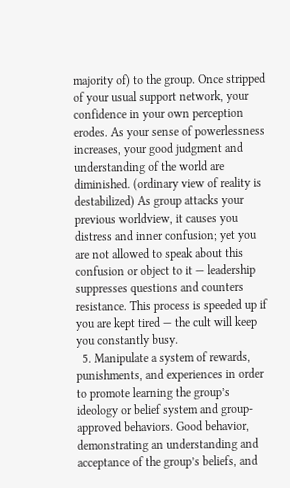majority of) to the group. Once stripped of your usual support network, your confidence in your own perception erodes. As your sense of powerlessness increases, your good judgment and understanding of the world are diminished. (ordinary view of reality is destabilized) As group attacks your previous worldview, it causes you distress and inner confusion; yet you are not allowed to speak about this confusion or object to it — leadership suppresses questions and counters resistance. This process is speeded up if you are kept tired — the cult will keep you constantly busy.
  5. Manipulate a system of rewards, punishments, and experiences in order to promote learning the group’s ideology or belief system and group-approved behaviors. Good behavior, demonstrating an understanding and acceptance of the group’s beliefs, and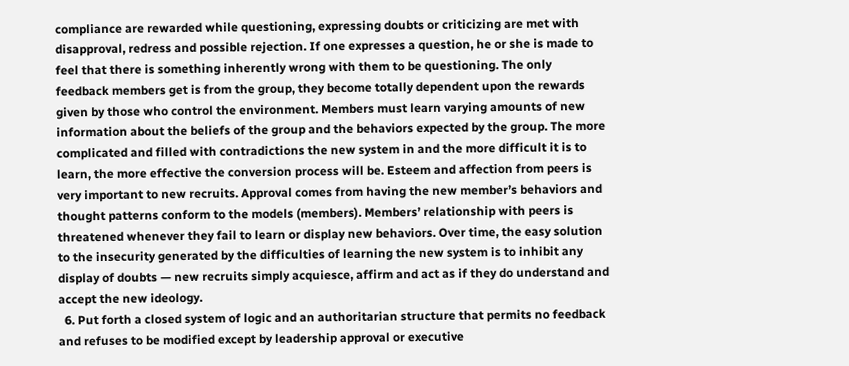compliance are rewarded while questioning, expressing doubts or criticizing are met with disapproval, redress and possible rejection. If one expresses a question, he or she is made to feel that there is something inherently wrong with them to be questioning. The only feedback members get is from the group, they become totally dependent upon the rewards given by those who control the environment. Members must learn varying amounts of new information about the beliefs of the group and the behaviors expected by the group. The more complicated and filled with contradictions the new system in and the more difficult it is to learn, the more effective the conversion process will be. Esteem and affection from peers is very important to new recruits. Approval comes from having the new member’s behaviors and thought patterns conform to the models (members). Members’ relationship with peers is threatened whenever they fail to learn or display new behaviors. Over time, the easy solution to the insecurity generated by the difficulties of learning the new system is to inhibit any display of doubts — new recruits simply acquiesce, affirm and act as if they do understand and accept the new ideology.
  6. Put forth a closed system of logic and an authoritarian structure that permits no feedback and refuses to be modified except by leadership approval or executive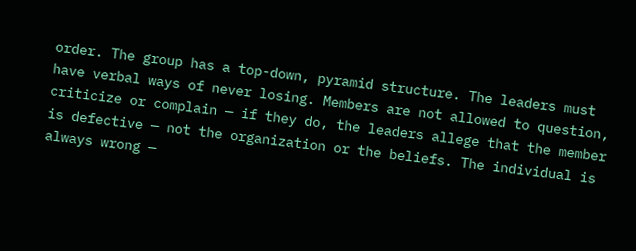order. The group has a top-down, pyramid structure. The leaders must have verbal ways of never losing. Members are not allowed to question, criticize or complain — if they do, the leaders allege that the member is defective — not the organization or the beliefs. The individual is always wrong —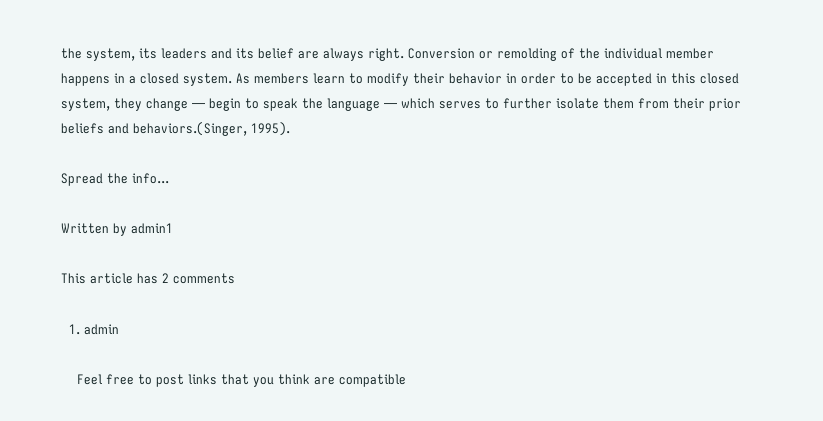the system, its leaders and its belief are always right. Conversion or remolding of the individual member happens in a closed system. As members learn to modify their behavior in order to be accepted in this closed system, they change — begin to speak the language — which serves to further isolate them from their prior beliefs and behaviors.(Singer, 1995).

Spread the info...

Written by admin1

This article has 2 comments

  1. admin

    Feel free to post links that you think are compatible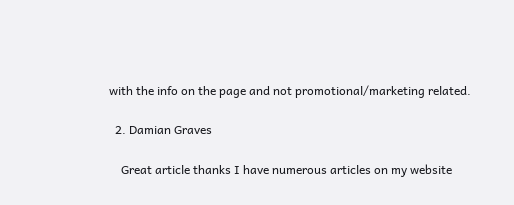with the info on the page and not promotional/marketing related.

  2. Damian Graves

    Great article thanks I have numerous articles on my website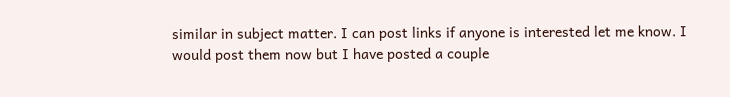similar in subject matter. I can post links if anyone is interested let me know. I would post them now but I have posted a couple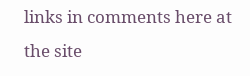links in comments here at the site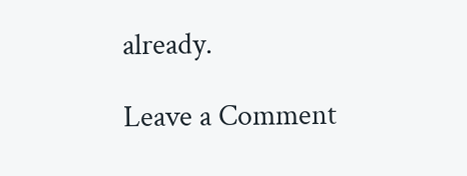already.

Leave a Comment